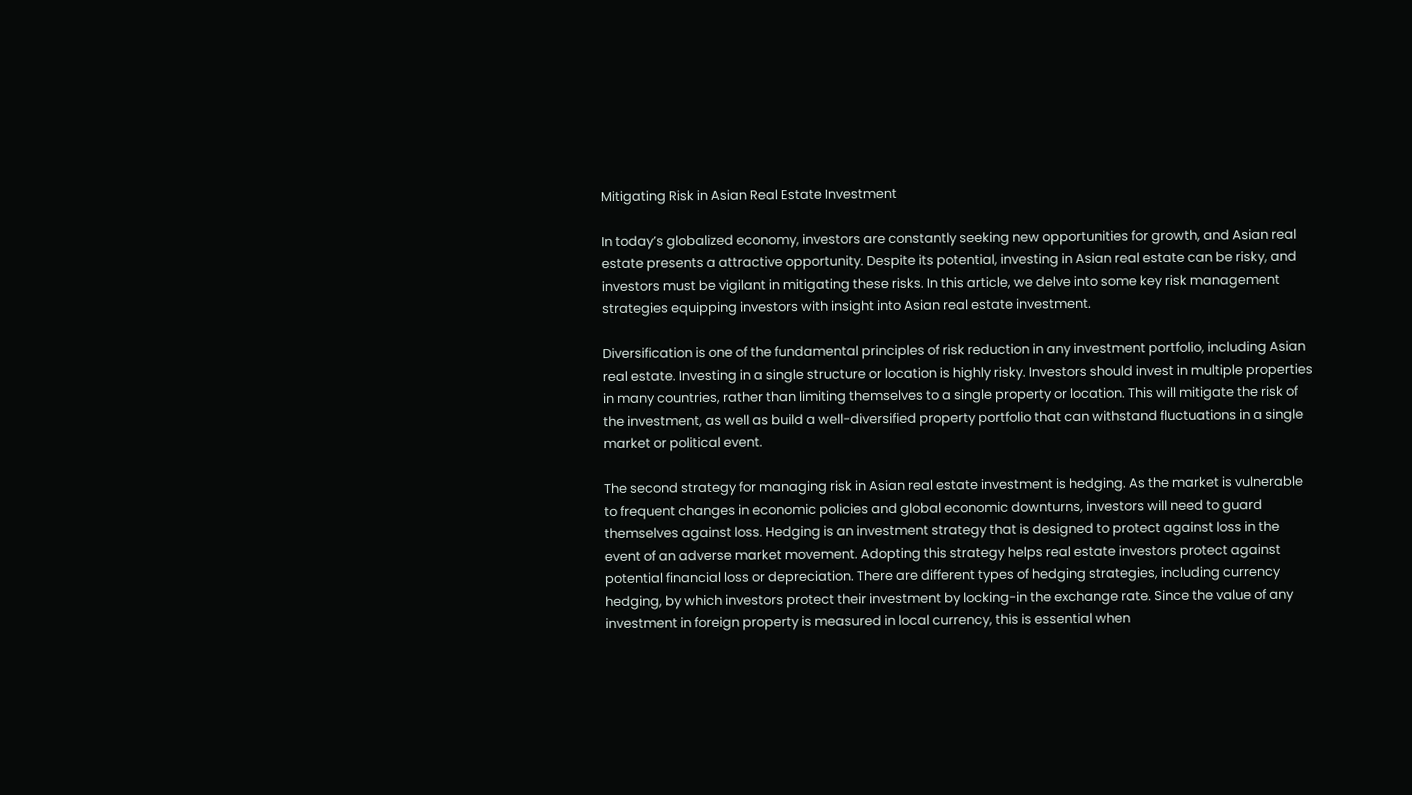Mitigating Risk in Asian Real Estate Investment

In today’s globalized economy, investors are constantly seeking new opportunities for growth, and Asian real estate presents a attractive opportunity. Despite its potential, investing in Asian real estate can be risky, and investors must be vigilant in mitigating these risks. In this article, we delve into some key risk management strategies equipping investors with insight into Asian real estate investment.

Diversification is one of the fundamental principles of risk reduction in any investment portfolio, including Asian real estate. Investing in a single structure or location is highly risky. Investors should invest in multiple properties in many countries, rather than limiting themselves to a single property or location. This will mitigate the risk of the investment, as well as build a well-diversified property portfolio that can withstand fluctuations in a single market or political event.

The second strategy for managing risk in Asian real estate investment is hedging. As the market is vulnerable to frequent changes in economic policies and global economic downturns, investors will need to guard themselves against loss. Hedging is an investment strategy that is designed to protect against loss in the event of an adverse market movement. Adopting this strategy helps real estate investors protect against potential financial loss or depreciation. There are different types of hedging strategies, including currency hedging, by which investors protect their investment by locking-in the exchange rate. Since the value of any investment in foreign property is measured in local currency, this is essential when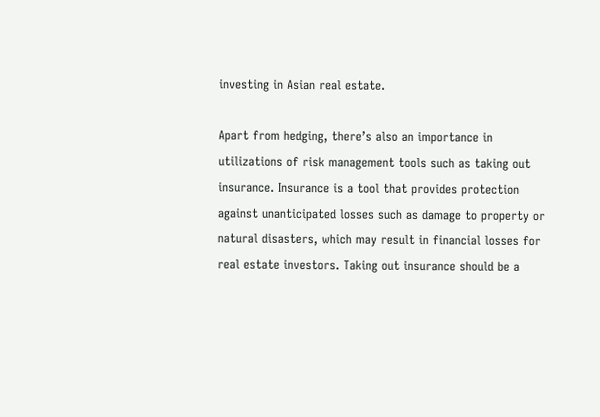investing in Asian real estate.

Apart from hedging, there’s also an importance in utilizations of risk management tools such as taking out insurance. Insurance is a tool that provides protection against unanticipated losses such as damage to property or natural disasters, which may result in financial losses for real estate investors. Taking out insurance should be a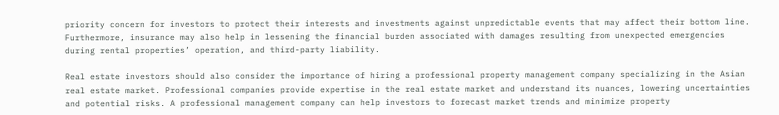priority concern for investors to protect their interests and investments against unpredictable events that may affect their bottom line. Furthermore, insurance may also help in lessening the financial burden associated with damages resulting from unexpected emergencies during rental properties’ operation, and third-party liability.

Real estate investors should also consider the importance of hiring a professional property management company specializing in the Asian real estate market. Professional companies provide expertise in the real estate market and understand its nuances, lowering uncertainties and potential risks. A professional management company can help investors to forecast market trends and minimize property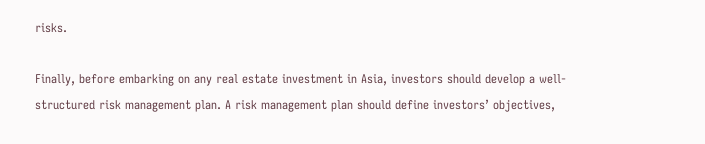risks.

Finally, before embarking on any real estate investment in Asia, investors should develop a well-structured risk management plan. A risk management plan should define investors’ objectives,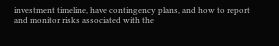investment timeline, have contingency plans, and how to report and monitor risks associated with the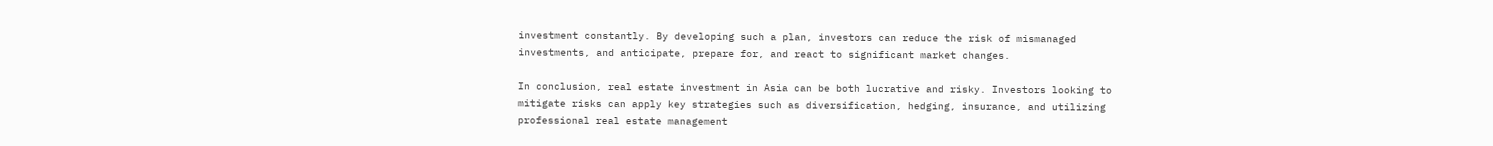investment constantly. By developing such a plan, investors can reduce the risk of mismanaged investments, and anticipate, prepare for, and react to significant market changes.

In conclusion, real estate investment in Asia can be both lucrative and risky. Investors looking to mitigate risks can apply key strategies such as diversification, hedging, insurance, and utilizing professional real estate management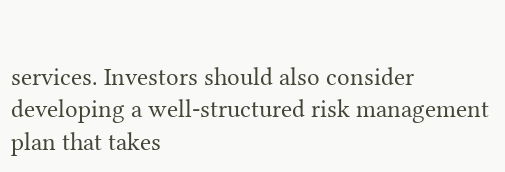services. Investors should also consider developing a well-structured risk management plan that takes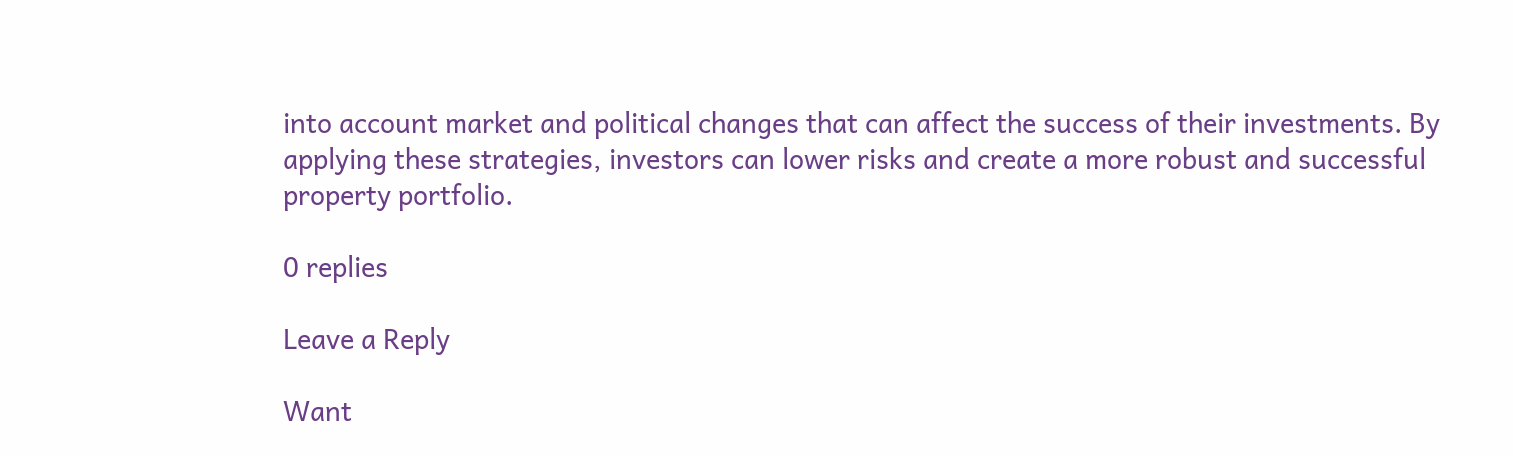into account market and political changes that can affect the success of their investments. By applying these strategies, investors can lower risks and create a more robust and successful property portfolio.

0 replies

Leave a Reply

Want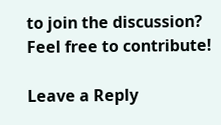to join the discussion?
Feel free to contribute!

Leave a Reply